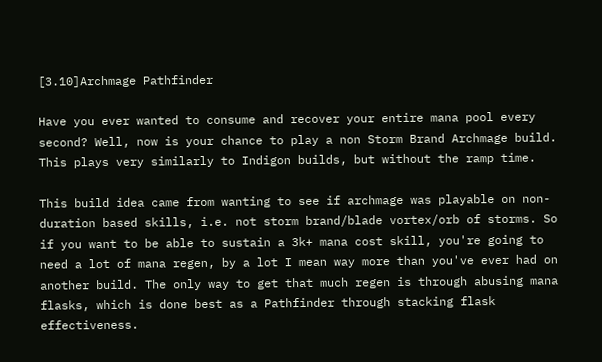[3.10]Archmage Pathfinder

Have you ever wanted to consume and recover your entire mana pool every second? Well, now is your chance to play a non Storm Brand Archmage build. This plays very similarly to Indigon builds, but without the ramp time.

This build idea came from wanting to see if archmage was playable on non-duration based skills, i.e. not storm brand/blade vortex/orb of storms. So if you want to be able to sustain a 3k+ mana cost skill, you're going to need a lot of mana regen, by a lot I mean way more than you've ever had on another build. The only way to get that much regen is through abusing mana flasks, which is done best as a Pathfinder through stacking flask effectiveness.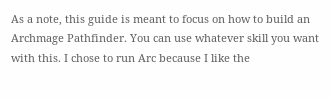As a note, this guide is meant to focus on how to build an Archmage Pathfinder. You can use whatever skill you want with this. I chose to run Arc because I like the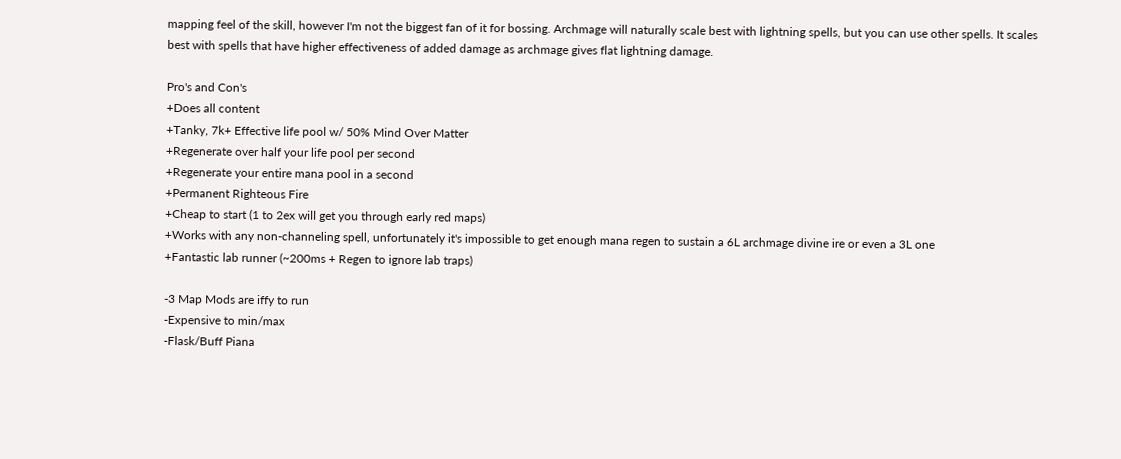mapping feel of the skill, however I'm not the biggest fan of it for bossing. Archmage will naturally scale best with lightning spells, but you can use other spells. It scales best with spells that have higher effectiveness of added damage as archmage gives flat lightning damage.

Pro's and Con's
+Does all content
+Tanky, 7k+ Effective life pool w/ 50% Mind Over Matter
+Regenerate over half your life pool per second
+Regenerate your entire mana pool in a second
+Permanent Righteous Fire
+Cheap to start (1 to 2ex will get you through early red maps)
+Works with any non-channeling spell, unfortunately it's impossible to get enough mana regen to sustain a 6L archmage divine ire or even a 3L one
+Fantastic lab runner (~200ms + Regen to ignore lab traps)

-3 Map Mods are iffy to run
-Expensive to min/max
-Flask/Buff Piana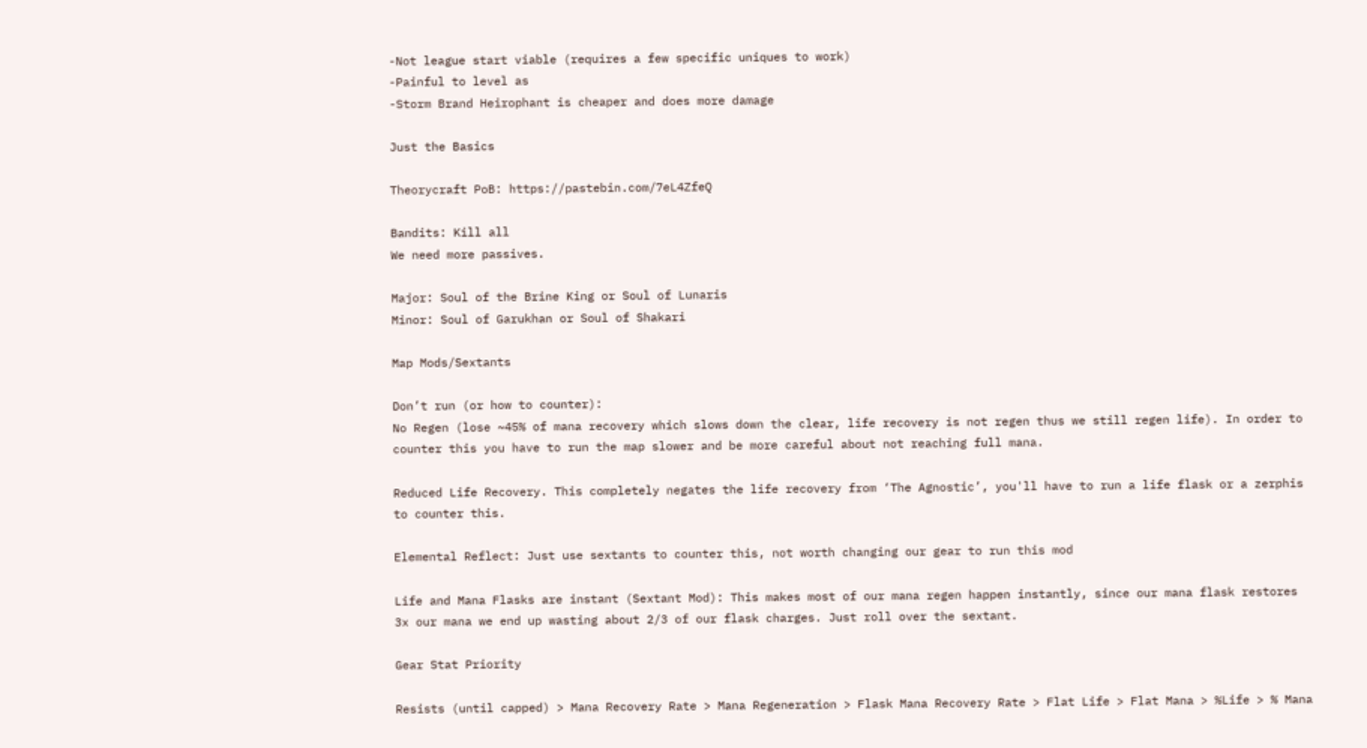-Not league start viable (requires a few specific uniques to work)
-Painful to level as
-Storm Brand Heirophant is cheaper and does more damage

Just the Basics

Theorycraft PoB: https://pastebin.com/7eL4ZfeQ

Bandits: Kill all
We need more passives.

Major: Soul of the Brine King or Soul of Lunaris
Minor: Soul of Garukhan or Soul of Shakari

Map Mods/Sextants

Don’t run (or how to counter):
No Regen (lose ~45% of mana recovery which slows down the clear, life recovery is not regen thus we still regen life). In order to counter this you have to run the map slower and be more careful about not reaching full mana.

Reduced Life Recovery. This completely negates the life recovery from ‘The Agnostic’, you'll have to run a life flask or a zerphis to counter this.

Elemental Reflect: Just use sextants to counter this, not worth changing our gear to run this mod

Life and Mana Flasks are instant (Sextant Mod): This makes most of our mana regen happen instantly, since our mana flask restores 3x our mana we end up wasting about 2/3 of our flask charges. Just roll over the sextant.

Gear Stat Priority

Resists (until capped) > Mana Recovery Rate > Mana Regeneration > Flask Mana Recovery Rate > Flat Life > Flat Mana > %Life > % Mana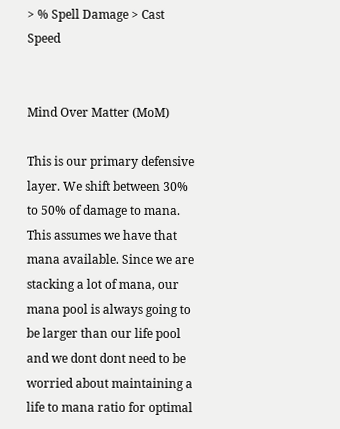> % Spell Damage > Cast Speed


Mind Over Matter (MoM)

This is our primary defensive layer. We shift between 30% to 50% of damage to mana. This assumes we have that mana available. Since we are stacking a lot of mana, our mana pool is always going to be larger than our life pool and we dont dont need to be worried about maintaining a life to mana ratio for optimal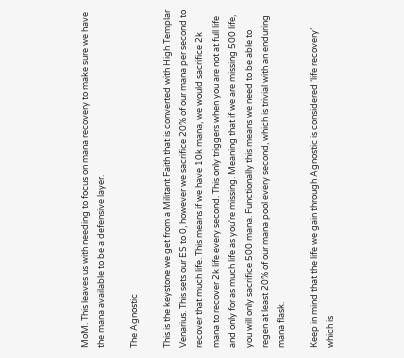MoM. This leaves us with needing to focus on mana recovery to make sure we have the mana available to be a defensive layer.

The Agnostic

This is the keystone we get from a Militant Faith that is converted with High Templar Venarius. This sets our ES to 0, however we sacrifice 20% of our mana per second to recover that much life. This means if we have 10k mana, we would sacrifice 2k mana to recover 2k life every second. This only triggers when you are not at full life and only for as much life as you're missing. Meaning that if we are missing 500 life, you will only sacrifice 500 mana. Functionally this means we need to be able to regen at least 20% of our mana pool every second, which is trivial with an enduring mana flask.

Keep in mind that the life we gain through Agnostic is considered ‘life recovery’ which is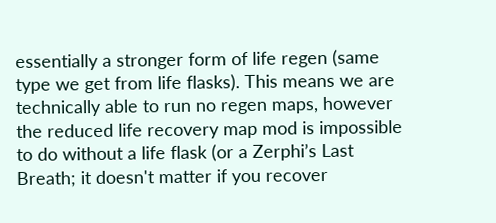essentially a stronger form of life regen (same type we get from life flasks). This means we are technically able to run no regen maps, however the reduced life recovery map mod is impossible to do without a life flask (or a Zerphi’s Last Breath; it doesn't matter if you recover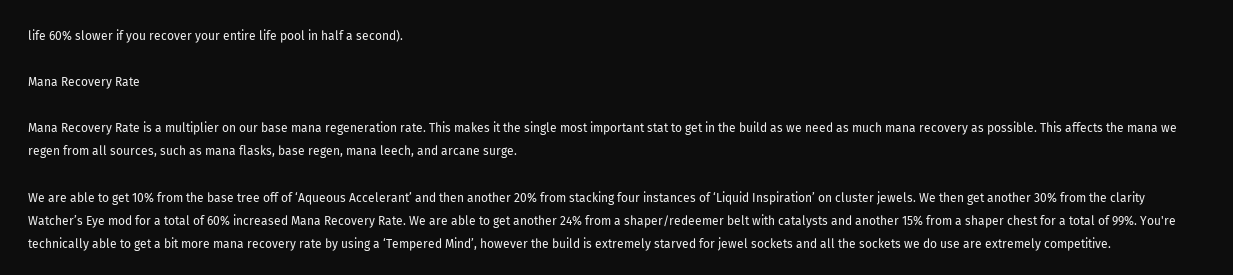life 60% slower if you recover your entire life pool in half a second).

Mana Recovery Rate

Mana Recovery Rate is a multiplier on our base mana regeneration rate. This makes it the single most important stat to get in the build as we need as much mana recovery as possible. This affects the mana we regen from all sources, such as mana flasks, base regen, mana leech, and arcane surge.

We are able to get 10% from the base tree off of ‘Aqueous Accelerant’ and then another 20% from stacking four instances of ‘Liquid Inspiration’ on cluster jewels. We then get another 30% from the clarity Watcher’s Eye mod for a total of 60% increased Mana Recovery Rate. We are able to get another 24% from a shaper/redeemer belt with catalysts and another 15% from a shaper chest for a total of 99%. You're technically able to get a bit more mana recovery rate by using a ‘Tempered Mind’, however the build is extremely starved for jewel sockets and all the sockets we do use are extremely competitive.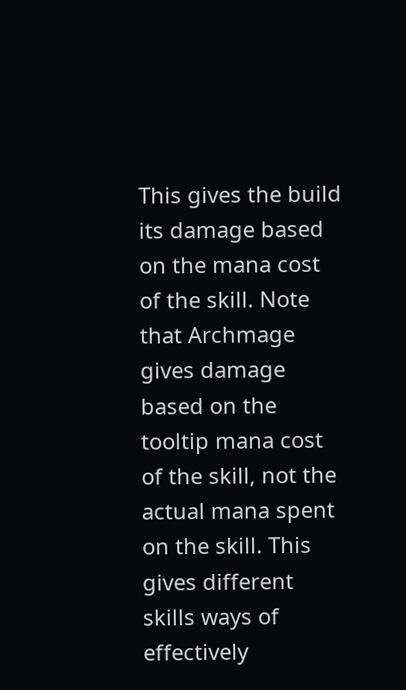This gives the build its damage based on the mana cost of the skill. Note that Archmage gives damage based on the tooltip mana cost of the skill, not the actual mana spent on the skill. This gives different skills ways of effectively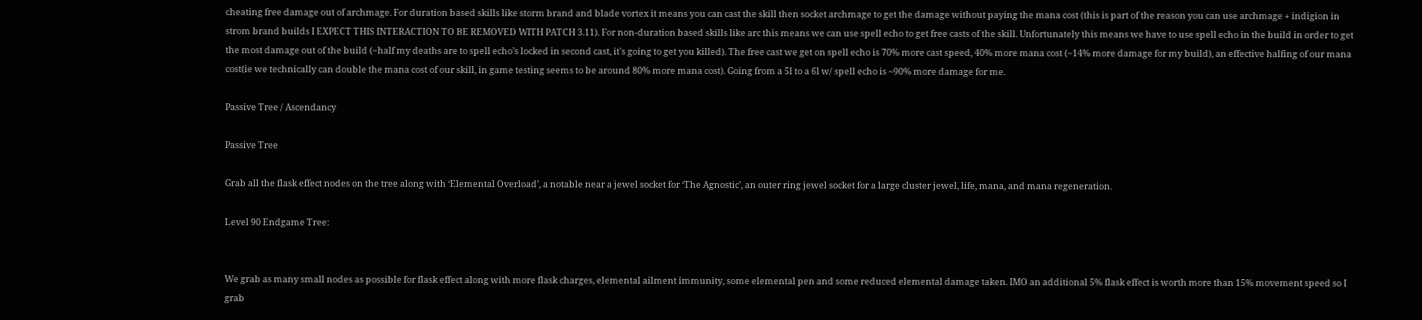cheating free damage out of archmage. For duration based skills like storm brand and blade vortex it means you can cast the skill then socket archmage to get the damage without paying the mana cost (this is part of the reason you can use archmage + indigion in strom brand builds I EXPECT THIS INTERACTION TO BE REMOVED WITH PATCH 3.11). For non-duration based skills like arc this means we can use spell echo to get free casts of the skill. Unfortunately this means we have to use spell echo in the build in order to get the most damage out of the build (~half my deaths are to spell echo’s locked in second cast, it's going to get you killed). The free cast we get on spell echo is 70% more cast speed, 40% more mana cost (~14% more damage for my build), an effective halfing of our mana cost(ie we technically can double the mana cost of our skill, in game testing seems to be around 80% more mana cost). Going from a 5l to a 6l w/ spell echo is ~90% more damage for me.

Passive Tree / Ascendancy

Passive Tree

Grab all the flask effect nodes on the tree along with ‘Elemental Overload’, a notable near a jewel socket for ‘The Agnostic’, an outer ring jewel socket for a large cluster jewel, life, mana, and mana regeneration.

Level 90 Endgame Tree:


We grab as many small nodes as possible for flask effect along with more flask charges, elemental ailment immunity, some elemental pen and some reduced elemental damage taken. IMO an additional 5% flask effect is worth more than 15% movement speed so I grab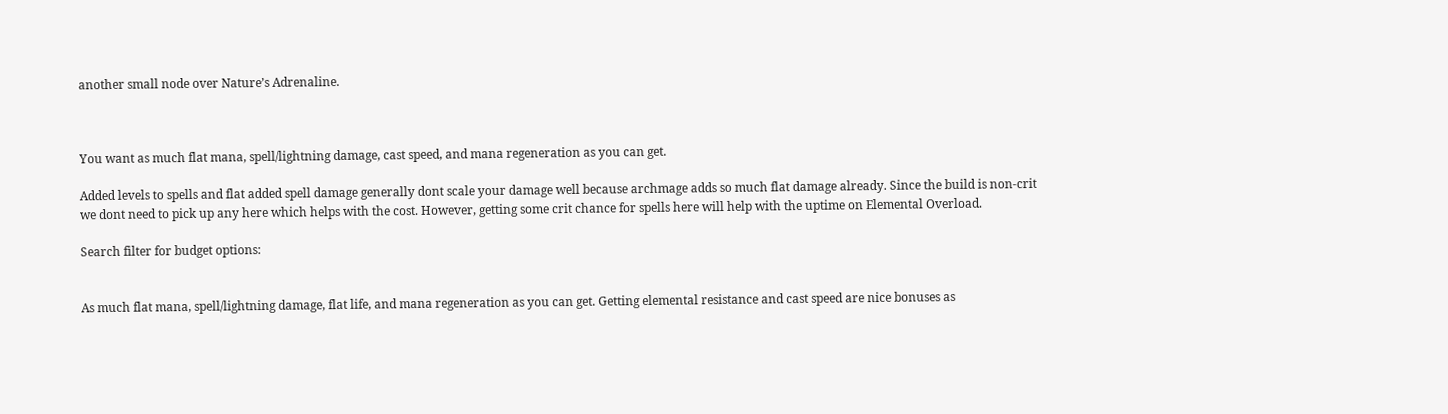another small node over Nature’s Adrenaline.



You want as much flat mana, spell/lightning damage, cast speed, and mana regeneration as you can get.

Added levels to spells and flat added spell damage generally dont scale your damage well because archmage adds so much flat damage already. Since the build is non-crit we dont need to pick up any here which helps with the cost. However, getting some crit chance for spells here will help with the uptime on Elemental Overload.

Search filter for budget options:


As much flat mana, spell/lightning damage, flat life, and mana regeneration as you can get. Getting elemental resistance and cast speed are nice bonuses as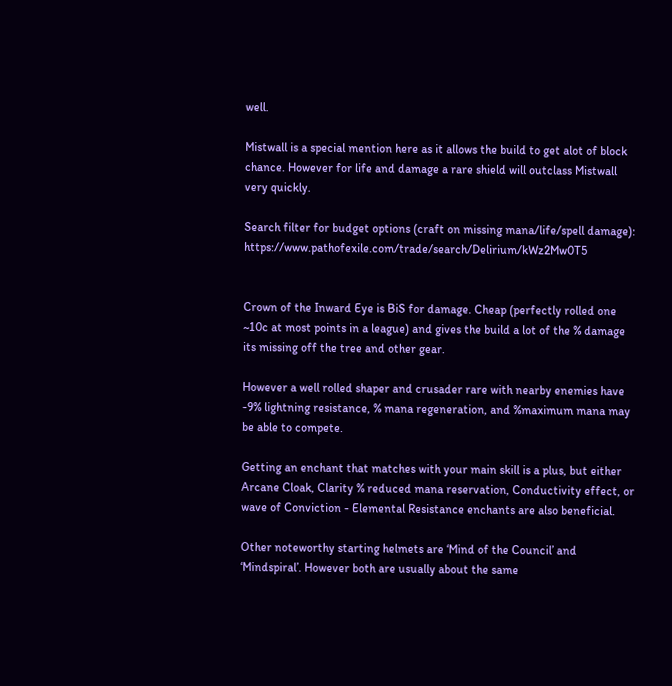well.

Mistwall is a special mention here as it allows the build to get alot of block chance. However for life and damage a rare shield will outclass Mistwall very quickly.

Search filter for budget options (craft on missing mana/life/spell damage): https://www.pathofexile.com/trade/search/Delirium/kWz2Mw0T5


Crown of the Inward Eye is BiS for damage. Cheap (perfectly rolled one ~10c at most points in a league) and gives the build a lot of the % damage its missing off the tree and other gear.

However a well rolled shaper and crusader rare with nearby enemies have -9% lightning resistance, % mana regeneration, and %maximum mana may be able to compete.

Getting an enchant that matches with your main skill is a plus, but either Arcane Cloak, Clarity % reduced mana reservation, Conductivity effect, or wave of Conviction - Elemental Resistance enchants are also beneficial.

Other noteworthy starting helmets are ‘Mind of the Council’ and ‘Mindspiral’. However both are usually about the same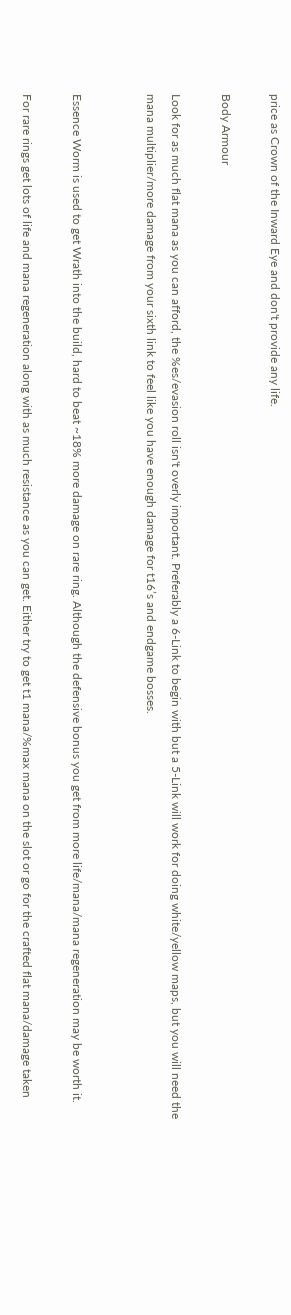price as Crown of the Inward Eye and don't provide any life.

Body Armour

Look for as much flat mana as you can afford, the %es/evasion roll isn't overly important. Preferably a 6-Link to begin with but a 5-Link will work for doing white/yellow maps, but you will need the mana multiplier/more damage from your sixth link to feel like you have enough damage for t16’s and endgame bosses.


Essence Worm is used to get Wrath into the build, hard to beat ~18% more damage on rare ring. Although the defensive bonus you get from more life/mana/mana regeneration may be worth it.

For rare rings get lots of life and mana regeneration along with as much resistance as you can get. Either try to get t1 mana/%max mana on the slot or go for the crafted flat mana/damage taken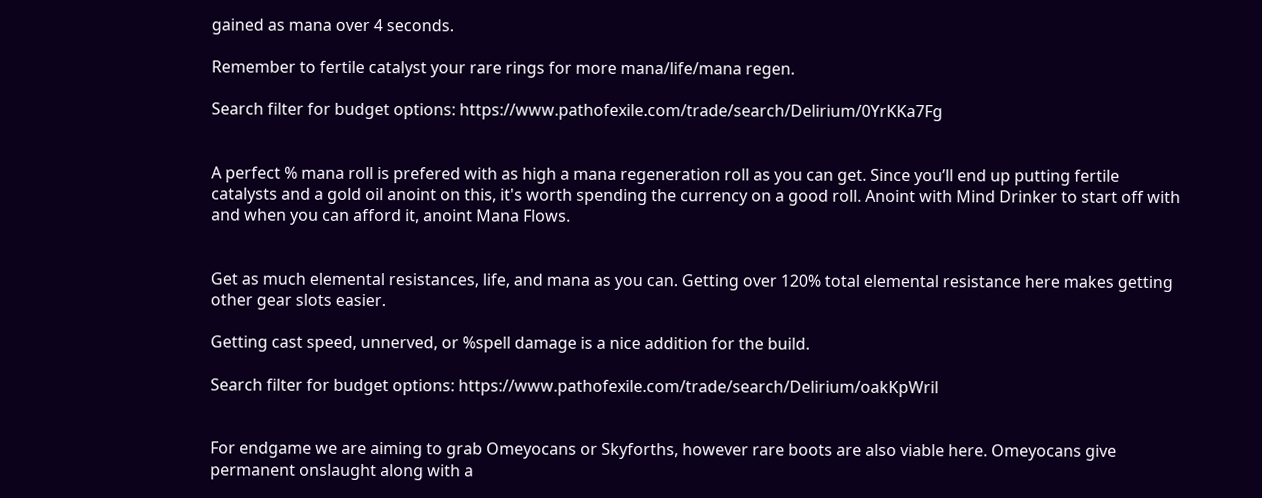gained as mana over 4 seconds.

Remember to fertile catalyst your rare rings for more mana/life/mana regen.

Search filter for budget options: https://www.pathofexile.com/trade/search/Delirium/0YrKKa7Fg


A perfect % mana roll is prefered with as high a mana regeneration roll as you can get. Since you’ll end up putting fertile catalysts and a gold oil anoint on this, it's worth spending the currency on a good roll. Anoint with Mind Drinker to start off with and when you can afford it, anoint Mana Flows.


Get as much elemental resistances, life, and mana as you can. Getting over 120% total elemental resistance here makes getting other gear slots easier.

Getting cast speed, unnerved, or %spell damage is a nice addition for the build.

Search filter for budget options: https://www.pathofexile.com/trade/search/Delirium/oakKpWril


For endgame we are aiming to grab Omeyocans or Skyforths, however rare boots are also viable here. Omeyocans give permanent onslaught along with a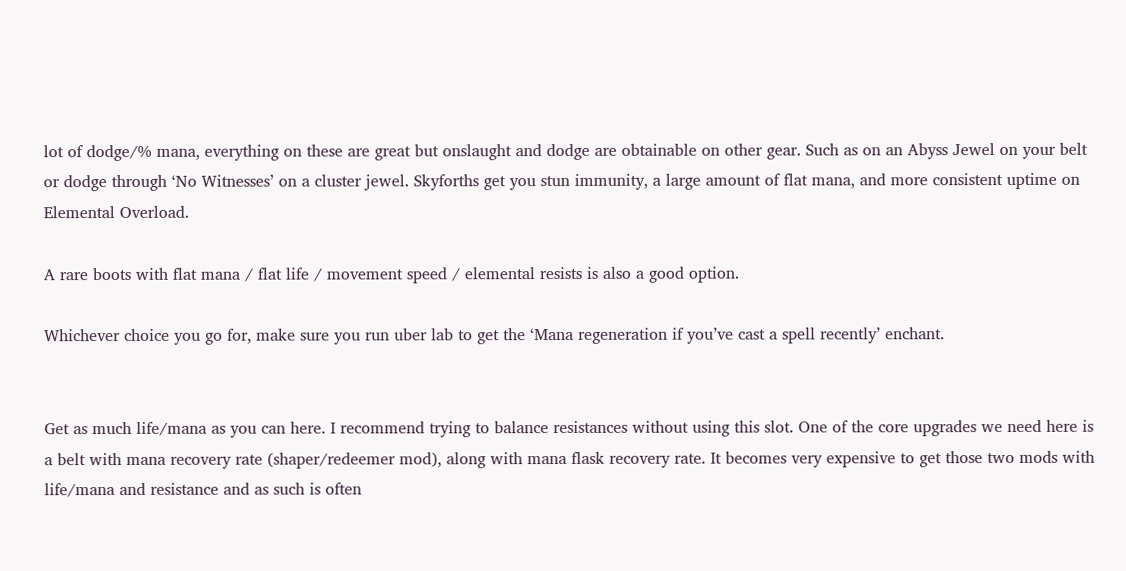lot of dodge/% mana, everything on these are great but onslaught and dodge are obtainable on other gear. Such as on an Abyss Jewel on your belt or dodge through ‘No Witnesses’ on a cluster jewel. Skyforths get you stun immunity, a large amount of flat mana, and more consistent uptime on Elemental Overload.

A rare boots with flat mana / flat life / movement speed / elemental resists is also a good option.

Whichever choice you go for, make sure you run uber lab to get the ‘Mana regeneration if you’ve cast a spell recently’ enchant.


Get as much life/mana as you can here. I recommend trying to balance resistances without using this slot. One of the core upgrades we need here is a belt with mana recovery rate (shaper/redeemer mod), along with mana flask recovery rate. It becomes very expensive to get those two mods with life/mana and resistance and as such is often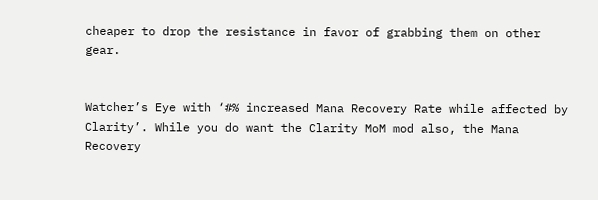cheaper to drop the resistance in favor of grabbing them on other gear.


Watcher’s Eye with ‘#% increased Mana Recovery Rate while affected by Clarity’. While you do want the Clarity MoM mod also, the Mana Recovery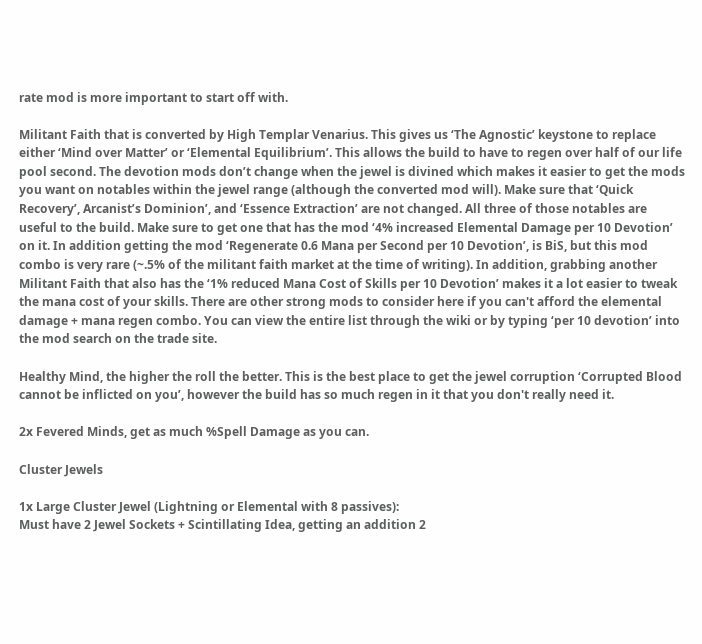rate mod is more important to start off with.

Militant Faith that is converted by High Templar Venarius. This gives us ‘The Agnostic’ keystone to replace either ‘Mind over Matter’ or ‘Elemental Equilibrium’. This allows the build to have to regen over half of our life pool second. The devotion mods don’t change when the jewel is divined which makes it easier to get the mods you want on notables within the jewel range (although the converted mod will). Make sure that ‘Quick Recovery’, Arcanist’s Dominion’, and ‘Essence Extraction’ are not changed. All three of those notables are useful to the build. Make sure to get one that has the mod ‘4% increased Elemental Damage per 10 Devotion’ on it. In addition getting the mod ‘Regenerate 0.6 Mana per Second per 10 Devotion’, is BiS, but this mod combo is very rare (~.5% of the militant faith market at the time of writing). In addition, grabbing another Militant Faith that also has the ‘1% reduced Mana Cost of Skills per 10 Devotion’ makes it a lot easier to tweak the mana cost of your skills. There are other strong mods to consider here if you can't afford the elemental damage + mana regen combo. You can view the entire list through the wiki or by typing ‘per 10 devotion’ into the mod search on the trade site.

Healthy Mind, the higher the roll the better. This is the best place to get the jewel corruption ‘Corrupted Blood cannot be inflicted on you’, however the build has so much regen in it that you don't really need it.

2x Fevered Minds, get as much %Spell Damage as you can.

Cluster Jewels

1x Large Cluster Jewel (Lightning or Elemental with 8 passives):
Must have 2 Jewel Sockets + Scintillating Idea, getting an addition 2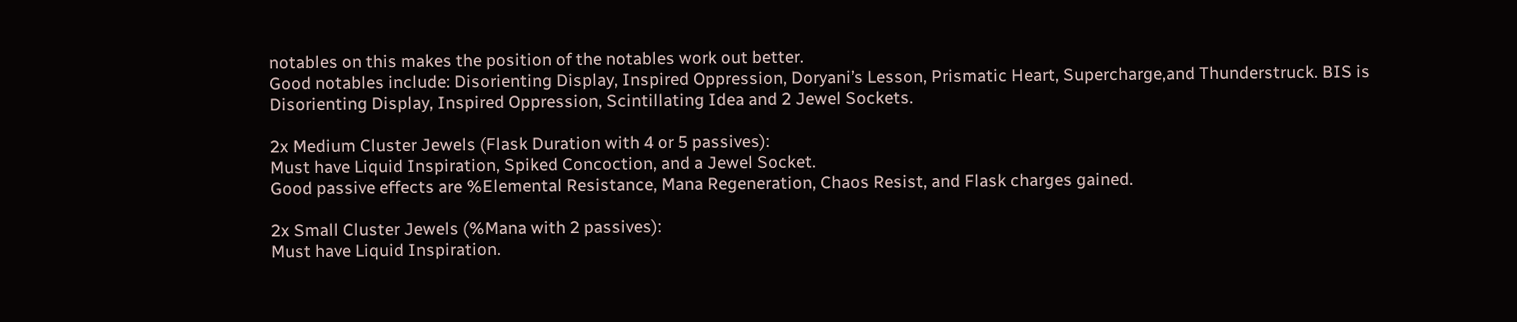notables on this makes the position of the notables work out better.
Good notables include: Disorienting Display, Inspired Oppression, Doryani’s Lesson, Prismatic Heart, Supercharge,and Thunderstruck. BIS is Disorienting Display, Inspired Oppression, Scintillating Idea and 2 Jewel Sockets.

2x Medium Cluster Jewels (Flask Duration with 4 or 5 passives):
Must have Liquid Inspiration, Spiked Concoction, and a Jewel Socket.
Good passive effects are %Elemental Resistance, Mana Regeneration, Chaos Resist, and Flask charges gained.

2x Small Cluster Jewels (%Mana with 2 passives):
Must have Liquid Inspiration.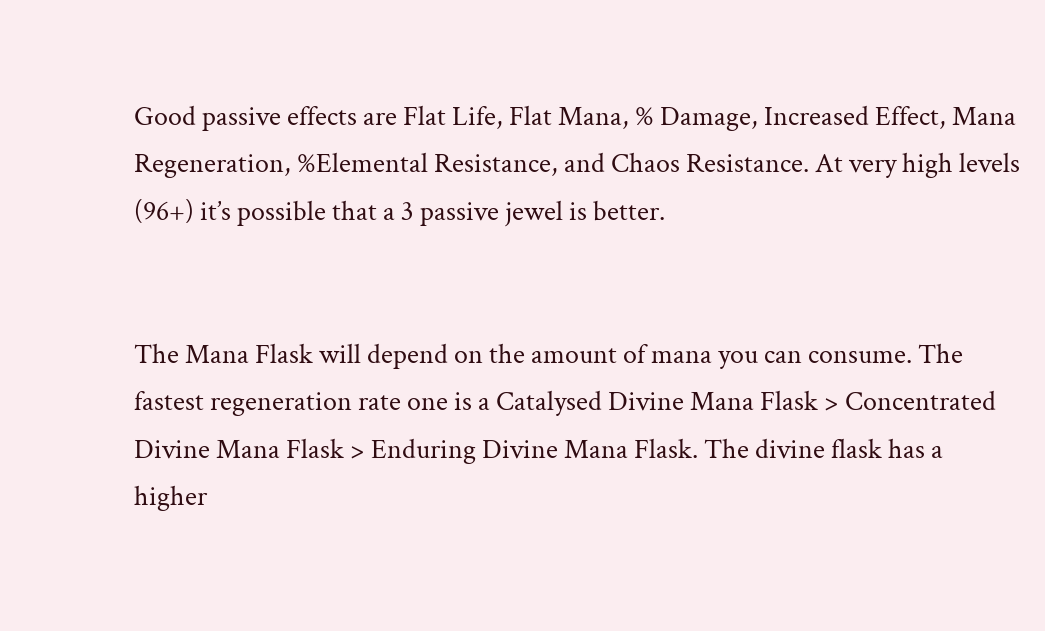Good passive effects are Flat Life, Flat Mana, % Damage, Increased Effect, Mana Regeneration, %Elemental Resistance, and Chaos Resistance. At very high levels (96+) it’s possible that a 3 passive jewel is better.


The Mana Flask will depend on the amount of mana you can consume. The fastest regeneration rate one is a Catalysed Divine Mana Flask > Concentrated Divine Mana Flask > Enduring Divine Mana Flask. The divine flask has a higher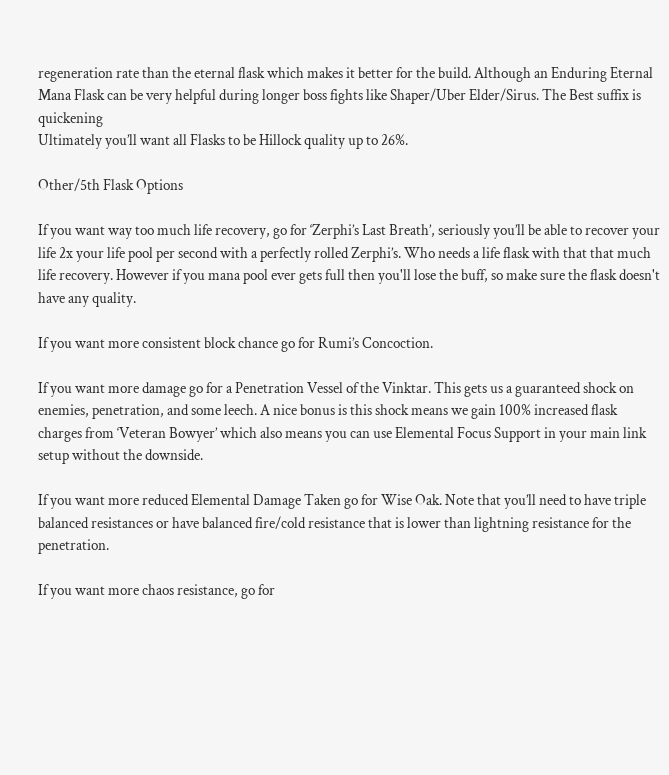regeneration rate than the eternal flask which makes it better for the build. Although an Enduring Eternal Mana Flask can be very helpful during longer boss fights like Shaper/Uber Elder/Sirus. The Best suffix is quickening
Ultimately you’ll want all Flasks to be Hillock quality up to 26%.

Other/5th Flask Options

If you want way too much life recovery, go for ‘Zerphi’s Last Breath’, seriously you’ll be able to recover your life 2x your life pool per second with a perfectly rolled Zerphi’s. Who needs a life flask with that that much life recovery. However if you mana pool ever gets full then you'll lose the buff, so make sure the flask doesn't have any quality.

If you want more consistent block chance go for Rumi’s Concoction.

If you want more damage go for a Penetration Vessel of the Vinktar. This gets us a guaranteed shock on enemies, penetration, and some leech. A nice bonus is this shock means we gain 100% increased flask charges from ‘Veteran Bowyer’ which also means you can use Elemental Focus Support in your main link setup without the downside.

If you want more reduced Elemental Damage Taken go for Wise Oak. Note that you’ll need to have triple balanced resistances or have balanced fire/cold resistance that is lower than lightning resistance for the penetration.

If you want more chaos resistance, go for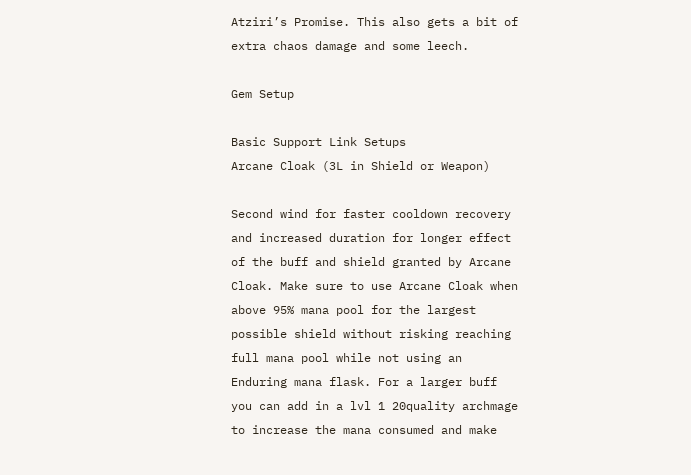Atziri’s Promise. This also gets a bit of extra chaos damage and some leech.

Gem Setup

Basic Support Link Setups
Arcane Cloak (3L in Shield or Weapon)

Second wind for faster cooldown recovery and increased duration for longer effect of the buff and shield granted by Arcane Cloak. Make sure to use Arcane Cloak when above 95% mana pool for the largest possible shield without risking reaching full mana pool while not using an Enduring mana flask. For a larger buff you can add in a lvl 1 20quality archmage to increase the mana consumed and make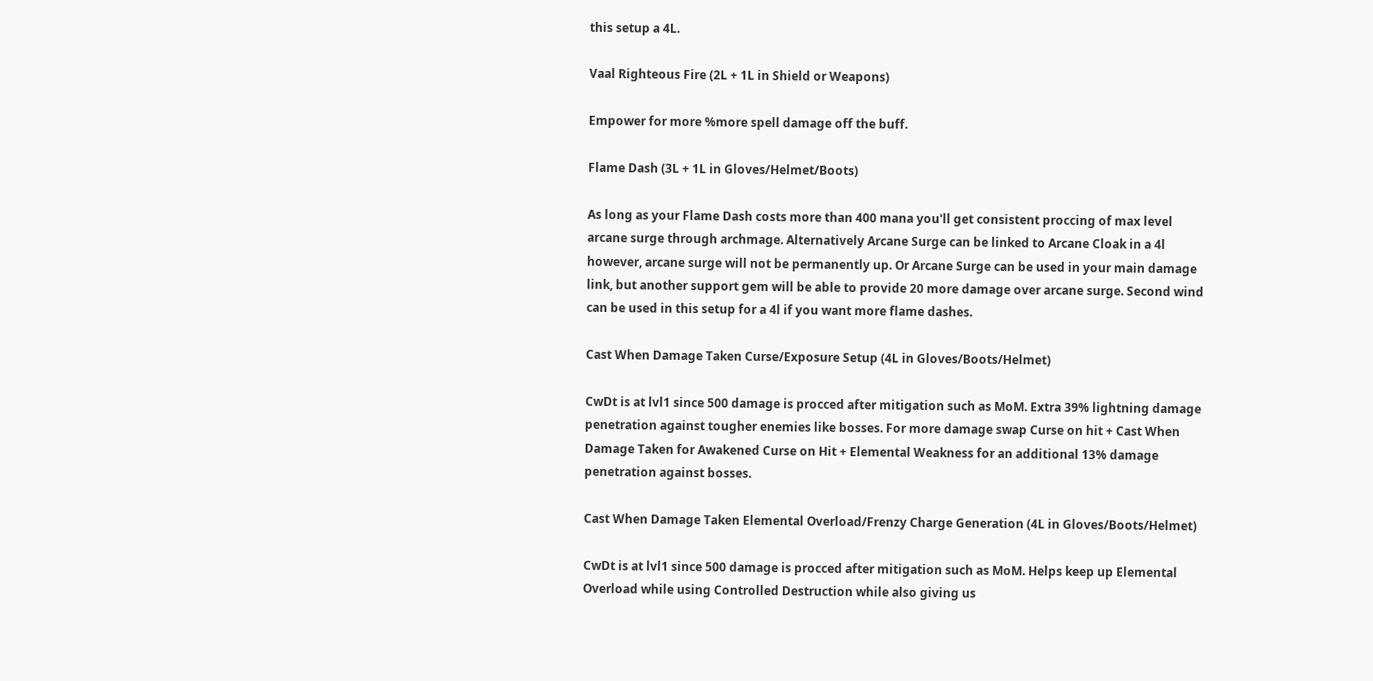this setup a 4L.

Vaal Righteous Fire (2L + 1L in Shield or Weapons)

Empower for more %more spell damage off the buff.

Flame Dash (3L + 1L in Gloves/Helmet/Boots)

As long as your Flame Dash costs more than 400 mana you'll get consistent proccing of max level arcane surge through archmage. Alternatively Arcane Surge can be linked to Arcane Cloak in a 4l however, arcane surge will not be permanently up. Or Arcane Surge can be used in your main damage link, but another support gem will be able to provide 20 more damage over arcane surge. Second wind can be used in this setup for a 4l if you want more flame dashes.

Cast When Damage Taken Curse/Exposure Setup (4L in Gloves/Boots/Helmet)

CwDt is at lvl1 since 500 damage is procced after mitigation such as MoM. Extra 39% lightning damage penetration against tougher enemies like bosses. For more damage swap Curse on hit + Cast When Damage Taken for Awakened Curse on Hit + Elemental Weakness for an additional 13% damage penetration against bosses.

Cast When Damage Taken Elemental Overload/Frenzy Charge Generation (4L in Gloves/Boots/Helmet)

CwDt is at lvl1 since 500 damage is procced after mitigation such as MoM. Helps keep up Elemental Overload while using Controlled Destruction while also giving us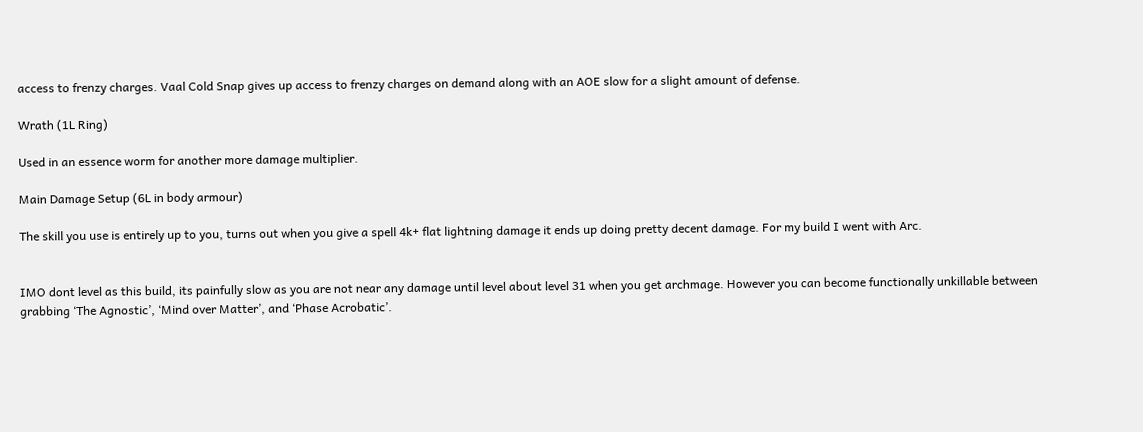access to frenzy charges. Vaal Cold Snap gives up access to frenzy charges on demand along with an AOE slow for a slight amount of defense.

Wrath (1L Ring)

Used in an essence worm for another more damage multiplier.

Main Damage Setup (6L in body armour)

The skill you use is entirely up to you, turns out when you give a spell 4k+ flat lightning damage it ends up doing pretty decent damage. For my build I went with Arc.


IMO dont level as this build, its painfully slow as you are not near any damage until level about level 31 when you get archmage. However you can become functionally unkillable between grabbing ‘The Agnostic’, ‘Mind over Matter’, and ‘Phase Acrobatic’.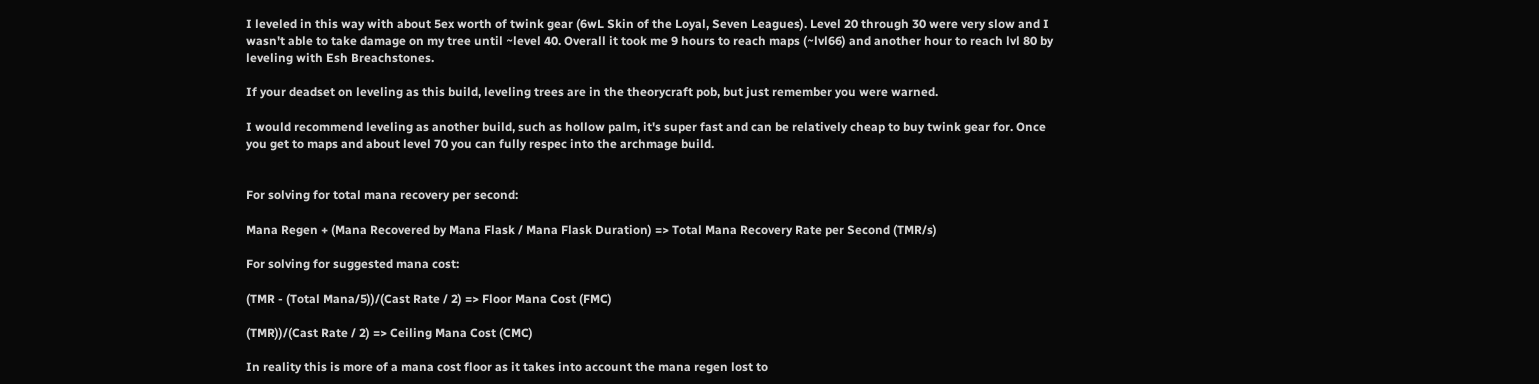I leveled in this way with about 5ex worth of twink gear (6wL Skin of the Loyal, Seven Leagues). Level 20 through 30 were very slow and I wasn't able to take damage on my tree until ~level 40. Overall it took me 9 hours to reach maps (~lvl66) and another hour to reach lvl 80 by leveling with Esh Breachstones.

If your deadset on leveling as this build, leveling trees are in the theorycraft pob, but just remember you were warned.

I would recommend leveling as another build, such as hollow palm, it's super fast and can be relatively cheap to buy twink gear for. Once you get to maps and about level 70 you can fully respec into the archmage build.


For solving for total mana recovery per second:

Mana Regen + (Mana Recovered by Mana Flask / Mana Flask Duration) => Total Mana Recovery Rate per Second (TMR/s)

For solving for suggested mana cost:

(TMR - (Total Mana/5))/(Cast Rate / 2) => Floor Mana Cost (FMC)

(TMR))/(Cast Rate / 2) => Ceiling Mana Cost (CMC)

In reality this is more of a mana cost floor as it takes into account the mana regen lost to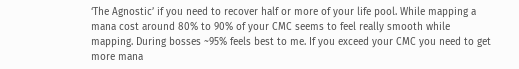‘The Agnostic’ if you need to recover half or more of your life pool. While mapping a mana cost around 80% to 90% of your CMC seems to feel really smooth while mapping. During bosses ~95% feels best to me. If you exceed your CMC you need to get more mana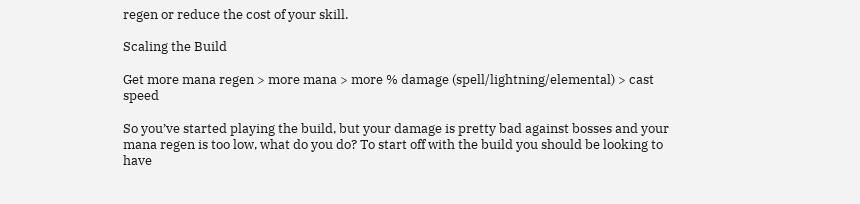regen or reduce the cost of your skill.

Scaling the Build

Get more mana regen > more mana > more % damage (spell/lightning/elemental) > cast speed

So you’ve started playing the build, but your damage is pretty bad against bosses and your mana regen is too low, what do you do? To start off with the build you should be looking to have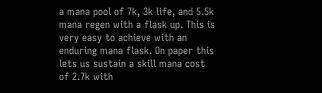a mana pool of 7k, 3k life, and 5.5k mana regen with a flask up. This is very easy to achieve with an enduring mana flask. On paper this lets us sustain a skill mana cost of 2.7k with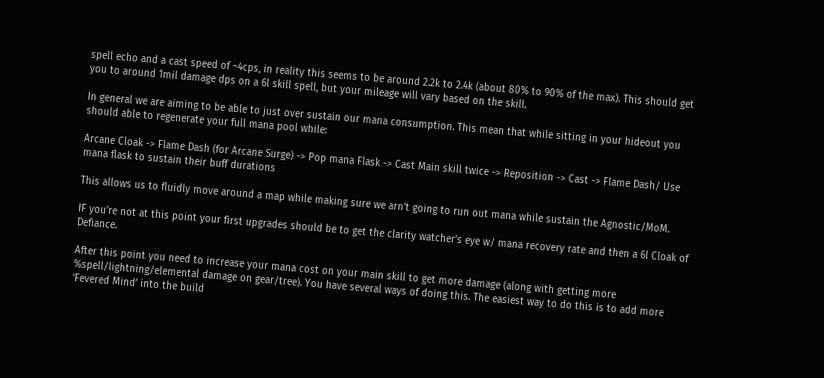spell echo and a cast speed of ~4cps, in reality this seems to be around 2.2k to 2.4k (about 80% to 90% of the max). This should get you to around 1mil damage dps on a 6l skill spell, but your mileage will vary based on the skill.

In general we are aiming to be able to just over sustain our mana consumption. This mean that while sitting in your hideout you should able to regenerate your full mana pool while:

Arcane Cloak -> Flame Dash (for Arcane Surge) -> Pop mana Flask -> Cast Main skill twice -> Reposition -> Cast -> Flame Dash/ Use mana flask to sustain their buff durations

This allows us to fluidly move around a map while making sure we arn't going to run out mana while sustain the Agnostic/MoM.

IF you're not at this point your first upgrades should be to get the clarity watcher’s eye w/ mana recovery rate and then a 6l Cloak of Defiance.

After this point you need to increase your mana cost on your main skill to get more damage (along with getting more %spell/lightning/elemental damage on gear/tree). You have several ways of doing this. The easiest way to do this is to add more ‘Fevered Mind’ into the build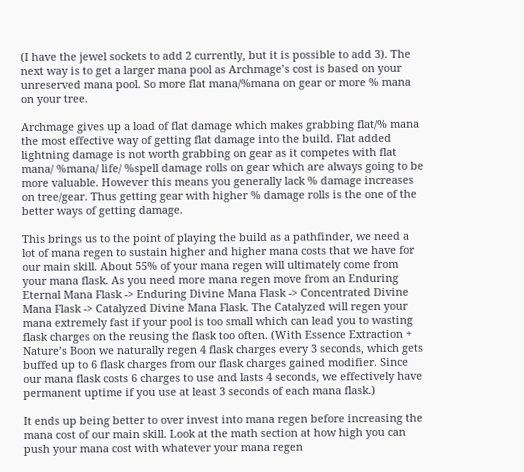(I have the jewel sockets to add 2 currently, but it is possible to add 3). The next way is to get a larger mana pool as Archmage’s cost is based on your unreserved mana pool. So more flat mana/%mana on gear or more % mana on your tree.

Archmage gives up a load of flat damage which makes grabbing flat/% mana the most effective way of getting flat damage into the build. Flat added lightning damage is not worth grabbing on gear as it competes with flat mana/ %mana/ life/ %spell damage rolls on gear which are always going to be more valuable. However this means you generally lack % damage increases on tree/gear. Thus getting gear with higher % damage rolls is the one of the better ways of getting damage.

This brings us to the point of playing the build as a pathfinder, we need a lot of mana regen to sustain higher and higher mana costs that we have for our main skill. About 55% of your mana regen will ultimately come from your mana flask. As you need more mana regen move from an Enduring Eternal Mana Flask -> Enduring Divine Mana Flask -> Concentrated Divine Mana Flask -> Catalyzed Divine Mana Flask. The Catalyzed will regen your mana extremely fast if your pool is too small which can lead you to wasting flask charges on the reusing the flask too often. (With Essence Extraction + Nature’s Boon we naturally regen 4 flask charges every 3 seconds, which gets buffed up to 6 flask charges from our flask charges gained modifier. Since our mana flask costs 6 charges to use and lasts 4 seconds, we effectively have permanent uptime if you use at least 3 seconds of each mana flask.)

It ends up being better to over invest into mana regen before increasing the mana cost of our main skill. Look at the math section at how high you can push your mana cost with whatever your mana regen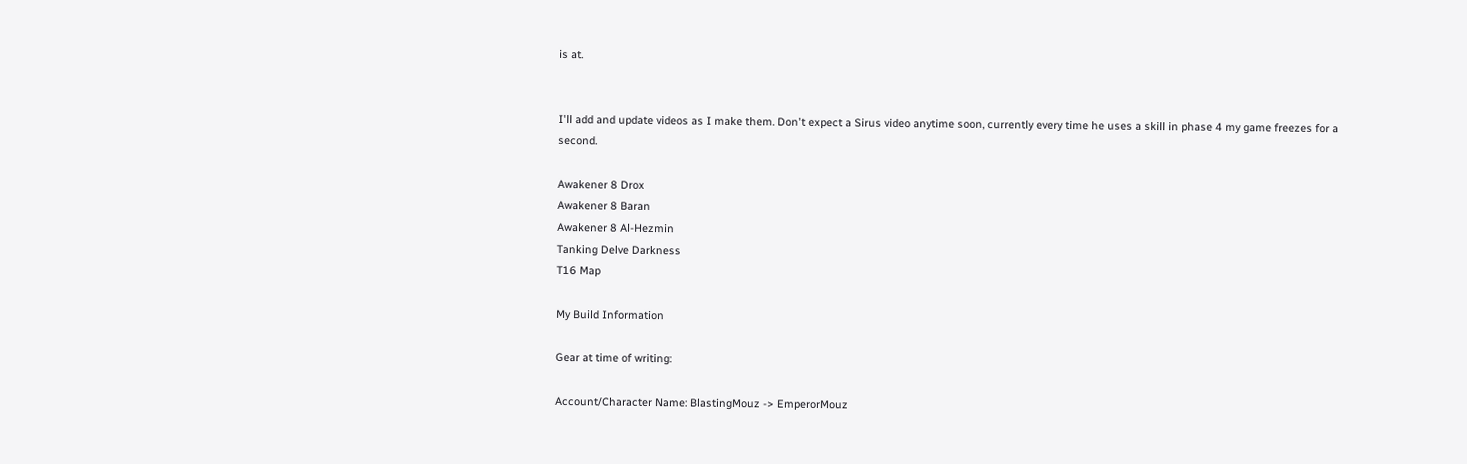is at.


I'll add and update videos as I make them. Don't expect a Sirus video anytime soon, currently every time he uses a skill in phase 4 my game freezes for a second.

Awakener 8 Drox
Awakener 8 Baran
Awakener 8 Al-Hezmin
Tanking Delve Darkness
T16 Map

My Build Information

Gear at time of writing:

Account/Character Name: BlastingMouz -> EmperorMouz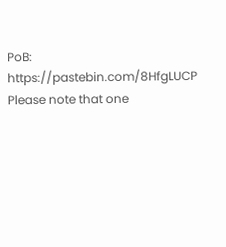PoB: https://pastebin.com/8HfgLUCP
Please note that one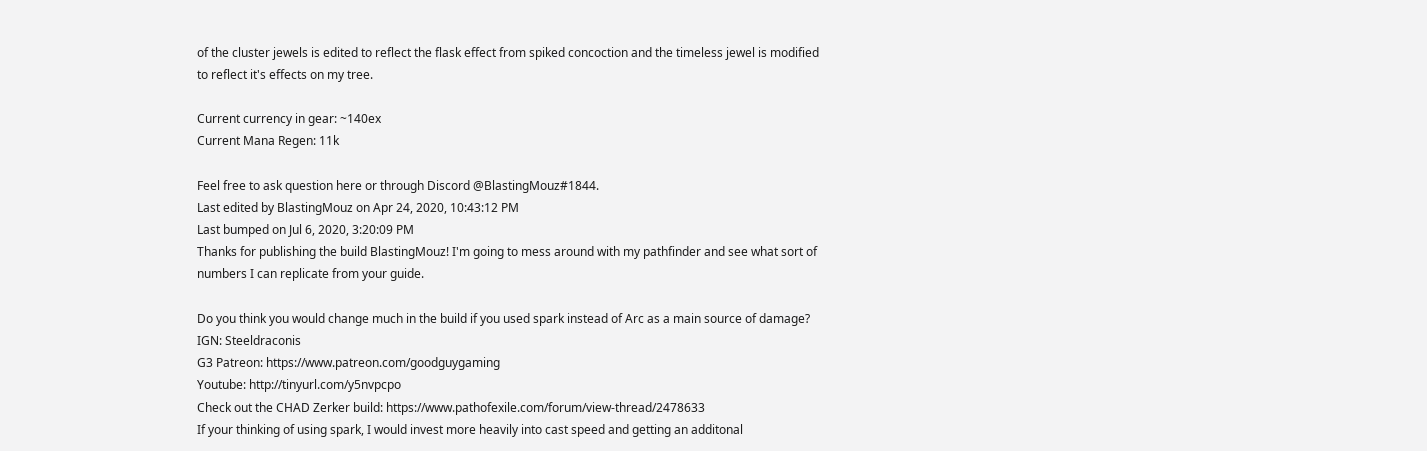of the cluster jewels is edited to reflect the flask effect from spiked concoction and the timeless jewel is modified to reflect it's effects on my tree.

Current currency in gear: ~140ex
Current Mana Regen: 11k

Feel free to ask question here or through Discord @BlastingMouz#1844.
Last edited by BlastingMouz on Apr 24, 2020, 10:43:12 PM
Last bumped on Jul 6, 2020, 3:20:09 PM
Thanks for publishing the build BlastingMouz! I'm going to mess around with my pathfinder and see what sort of numbers I can replicate from your guide.

Do you think you would change much in the build if you used spark instead of Arc as a main source of damage?
IGN: Steeldraconis
G3 Patreon: https://www.patreon.com/goodguygaming
Youtube: http://tinyurl.com/y5nvpcpo
Check out the CHAD Zerker build: https://www.pathofexile.com/forum/view-thread/2478633
If your thinking of using spark, I would invest more heavily into cast speed and getting an additonal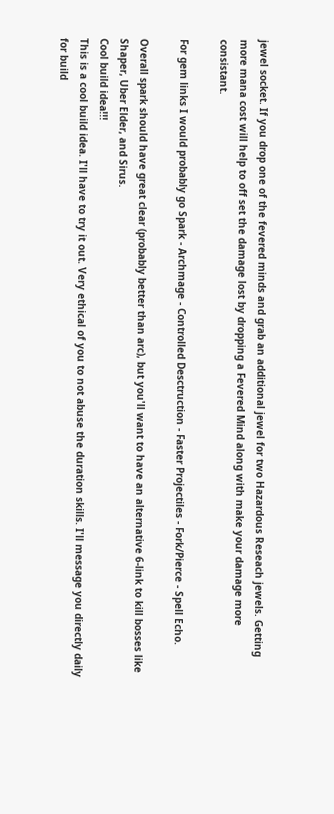jewel socket. If you drop one of the fevered minds and grab an additional jewel for two Hazardous Reseach jewels. Getting more mana cost will help to off set the damage lost by dropping a Fevered Mind along with make your damage more consistant.

For gem links I would probably go Spark - Archmage - Controlled Desctruction - Faster Projectiles - Fork/Pierce - Spell Echo.

Overall spark should have great clear (probably better than arc), but you'll want to have an alternative 6-link to kill bosses like Shaper, Uber Elder, and Sirus.
Cool build idea!!!
This is a cool build idea. I'll have to try it out. Very ethical of you to not abuse the duration skills. I'll message you directly daily for build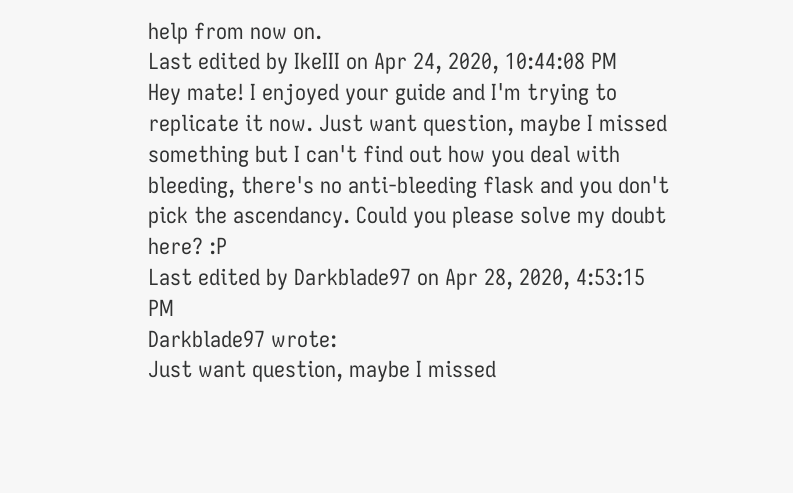help from now on.
Last edited by IkeIII on Apr 24, 2020, 10:44:08 PM
Hey mate! I enjoyed your guide and I'm trying to replicate it now. Just want question, maybe I missed something but I can't find out how you deal with bleeding, there's no anti-bleeding flask and you don't pick the ascendancy. Could you please solve my doubt here? :P
Last edited by Darkblade97 on Apr 28, 2020, 4:53:15 PM
Darkblade97 wrote:
Just want question, maybe I missed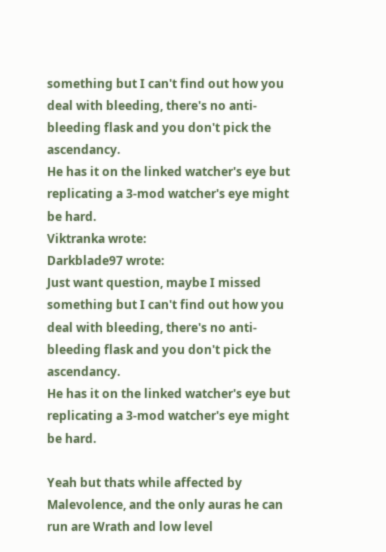something but I can't find out how you deal with bleeding, there's no anti-bleeding flask and you don't pick the ascendancy.
He has it on the linked watcher's eye but replicating a 3-mod watcher's eye might be hard.
Viktranka wrote:
Darkblade97 wrote:
Just want question, maybe I missed something but I can't find out how you deal with bleeding, there's no anti-bleeding flask and you don't pick the ascendancy.
He has it on the linked watcher's eye but replicating a 3-mod watcher's eye might be hard.

Yeah but thats while affected by Malevolence, and the only auras he can run are Wrath and low level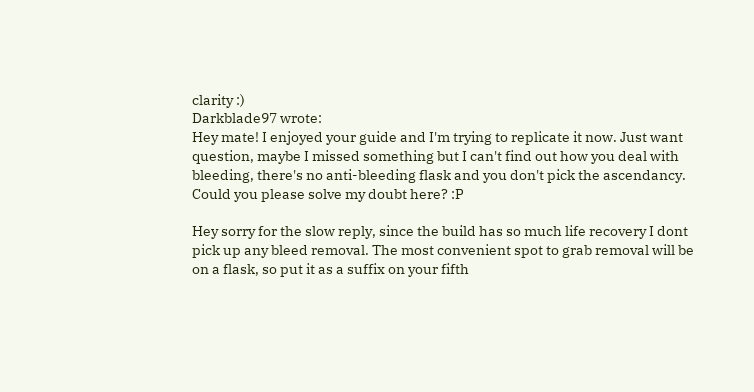clarity :)
Darkblade97 wrote:
Hey mate! I enjoyed your guide and I'm trying to replicate it now. Just want question, maybe I missed something but I can't find out how you deal with bleeding, there's no anti-bleeding flask and you don't pick the ascendancy. Could you please solve my doubt here? :P

Hey sorry for the slow reply, since the build has so much life recovery I dont pick up any bleed removal. The most convenient spot to grab removal will be on a flask, so put it as a suffix on your fifth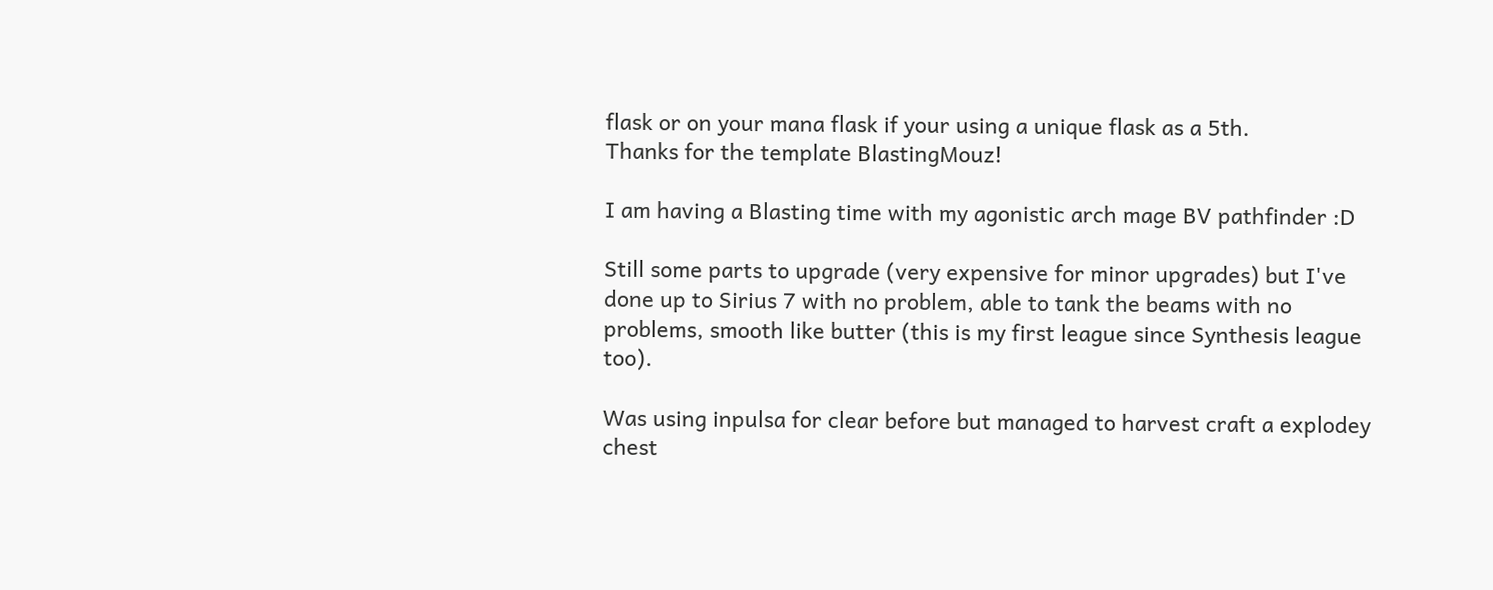flask or on your mana flask if your using a unique flask as a 5th.
Thanks for the template BlastingMouz!

I am having a Blasting time with my agonistic arch mage BV pathfinder :D

Still some parts to upgrade (very expensive for minor upgrades) but I've done up to Sirius 7 with no problem, able to tank the beams with no problems, smooth like butter (this is my first league since Synthesis league too).

Was using inpulsa for clear before but managed to harvest craft a explodey chest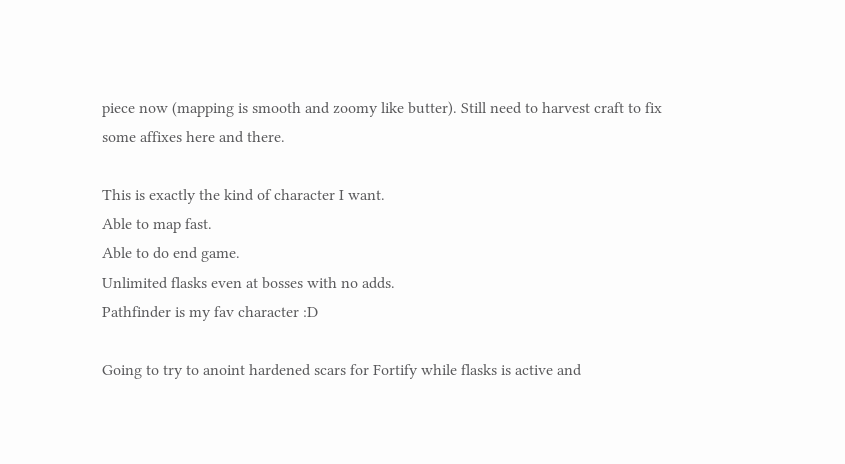piece now (mapping is smooth and zoomy like butter). Still need to harvest craft to fix some affixes here and there.

This is exactly the kind of character I want.
Able to map fast.
Able to do end game.
Unlimited flasks even at bosses with no adds.
Pathfinder is my fav character :D

Going to try to anoint hardened scars for Fortify while flasks is active and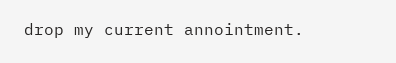drop my current annointment.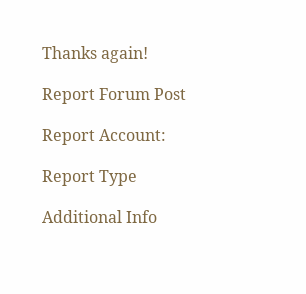Thanks again!

Report Forum Post

Report Account:

Report Type

Additional Info